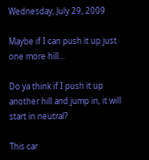Wednesday, July 29, 2009

Maybe if I can push it up just one more hill...

Do ya think if I push it up another hill and jump in, it will start in neutral?

This car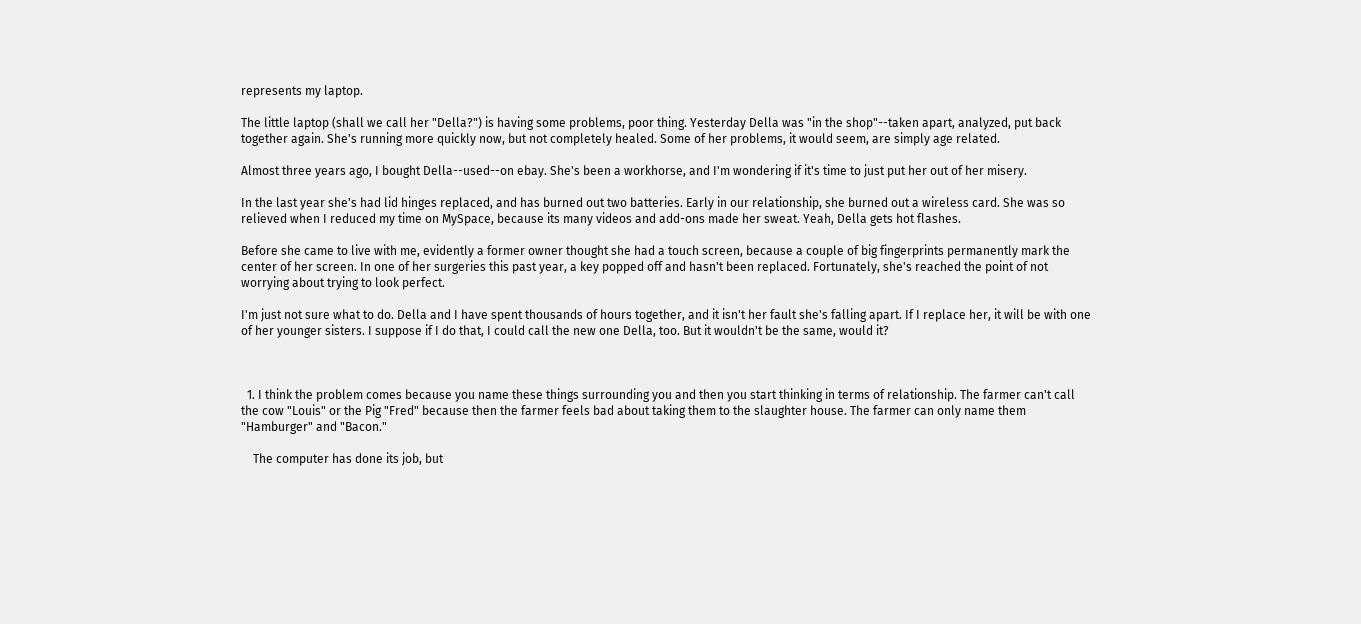represents my laptop.

The little laptop (shall we call her "Della?") is having some problems, poor thing. Yesterday Della was "in the shop"--taken apart, analyzed, put back together again. She's running more quickly now, but not completely healed. Some of her problems, it would seem, are simply age related.

Almost three years ago, I bought Della--used--on ebay. She's been a workhorse, and I'm wondering if it's time to just put her out of her misery.

In the last year she's had lid hinges replaced, and has burned out two batteries. Early in our relationship, she burned out a wireless card. She was so relieved when I reduced my time on MySpace, because its many videos and add-ons made her sweat. Yeah, Della gets hot flashes.

Before she came to live with me, evidently a former owner thought she had a touch screen, because a couple of big fingerprints permanently mark the center of her screen. In one of her surgeries this past year, a key popped off and hasn't been replaced. Fortunately, she's reached the point of not worrying about trying to look perfect.

I'm just not sure what to do. Della and I have spent thousands of hours together, and it isn't her fault she's falling apart. If I replace her, it will be with one of her younger sisters. I suppose if I do that, I could call the new one Della, too. But it wouldn't be the same, would it?



  1. I think the problem comes because you name these things surrounding you and then you start thinking in terms of relationship. The farmer can't call the cow "Louis" or the Pig "Fred" because then the farmer feels bad about taking them to the slaughter house. The farmer can only name them "Hamburger" and "Bacon."

    The computer has done its job, but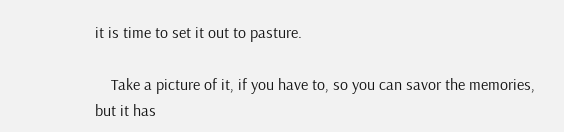it is time to set it out to pasture.

    Take a picture of it, if you have to, so you can savor the memories, but it has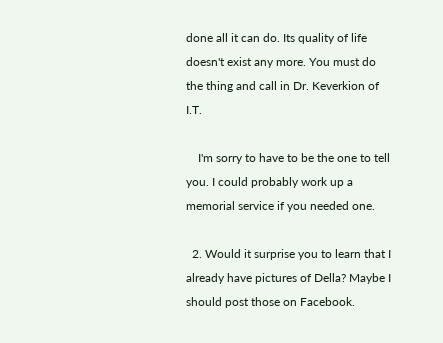done all it can do. Its quality of life doesn't exist any more. You must do the thing and call in Dr. Keverkion of I.T.

    I'm sorry to have to be the one to tell you. I could probably work up a memorial service if you needed one.

  2. Would it surprise you to learn that I already have pictures of Della? Maybe I should post those on Facebook.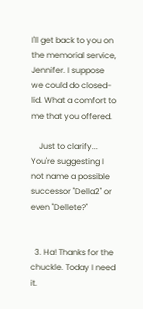I'll get back to you on the memorial service, Jennifer. I suppose we could do closed-lid. What a comfort to me that you offered.

    Just to clarify... You're suggesting I not name a possible successor "Della2" or even "Dellete?"


  3. Ha! Thanks for the chuckle. Today I need it.